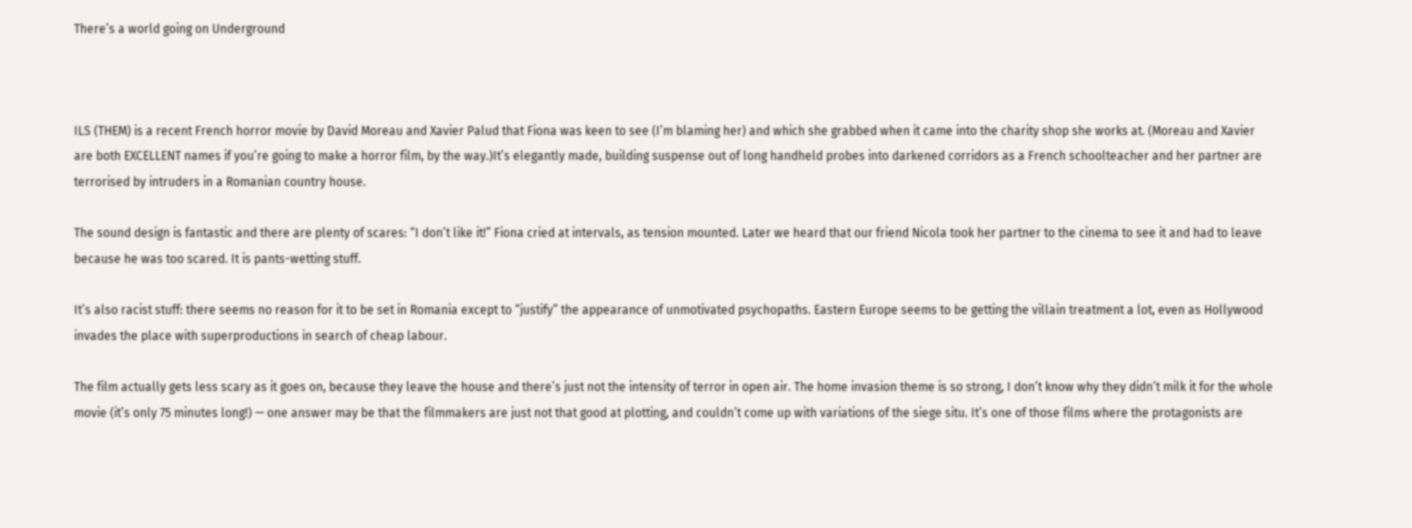There’s a world going on Underground



ILS (THEM) is a recent French horror movie by David Moreau and Xavier Palud that Fiona was keen to see (I’m blaming her) and which she grabbed when it came into the charity shop she works at. (Moreau and Xavier are both EXCELLENT names if you’re going to make a horror film, by the way.)It’s elegantly made, building suspense out of long handheld probes into darkened corridors as a French schoolteacher and her partner are terrorised by intruders in a Romanian country house.

The sound design is fantastic and there are plenty of scares: “I don’t like it!” Fiona cried at intervals, as tension mounted. Later we heard that our friend Nicola took her partner to the cinema to see it and had to leave because he was too scared. It is pants-wetting stuff.

It’s also racist stuff: there seems no reason for it to be set in Romania except to “justify” the appearance of unmotivated psychopaths. Eastern Europe seems to be getting the villain treatment a lot, even as Hollywood invades the place with superproductions in search of cheap labour.

The film actually gets less scary as it goes on, because they leave the house and there’s just not the intensity of terror in open air. The home invasion theme is so strong, I don’t know why they didn’t milk it for the whole movie (it’s only 75 minutes long!) — one answer may be that the filmmakers are just not that good at plotting, and couldn’t come up with variations of the siege situ. It’s one of those films where the protagonists are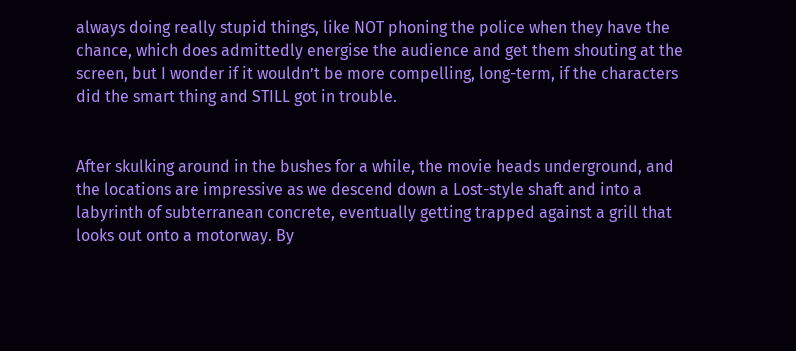always doing really stupid things, like NOT phoning the police when they have the chance, which does admittedly energise the audience and get them shouting at the screen, but I wonder if it wouldn’t be more compelling, long-term, if the characters did the smart thing and STILL got in trouble.


After skulking around in the bushes for a while, the movie heads underground, and the locations are impressive as we descend down a Lost-style shaft and into a labyrinth of subterranean concrete, eventually getting trapped against a grill that looks out onto a motorway. By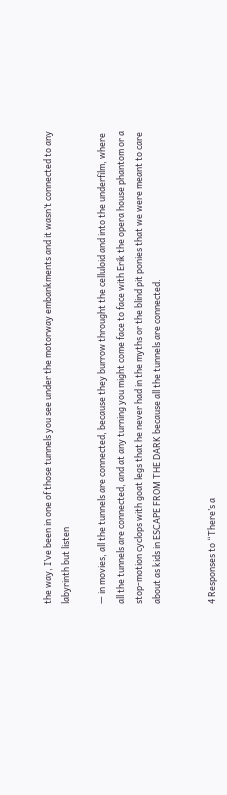the way, I’ve been in one of those tunnels you see under the motorway embankments and it wasn’t connected to any labyrinth but listen

— in movies, all the tunnels are connected, because they burrow throught the celluloid and into the underfilm, where all the tunnels are connected, and at any turning you might come face to face with Erik the opera house phantom or a stop-motion cyclops with goat legs that he never had in the myths or the blind pit ponies that we were meant to care about as kids in ESCAPE FROM THE DARK because all the tunnels are connected.


4 Responses to “There’s a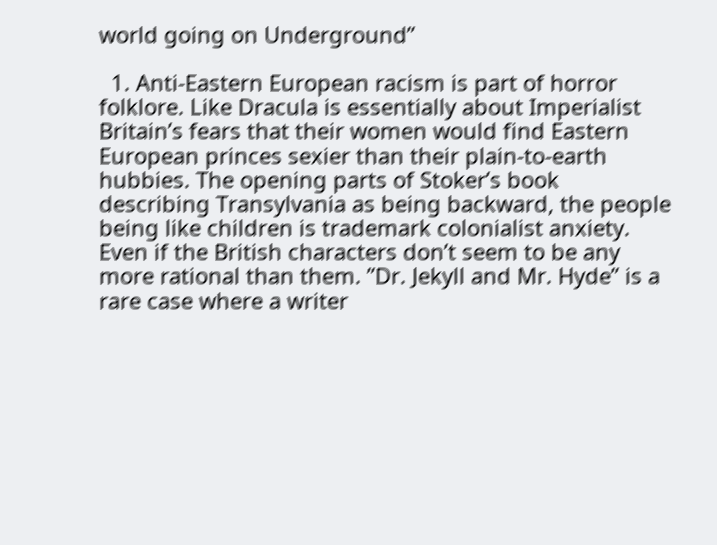world going on Underground”

  1. Anti-Eastern European racism is part of horror folklore. Like Dracula is essentially about Imperialist Britain’s fears that their women would find Eastern European princes sexier than their plain-to-earth hubbies. The opening parts of Stoker’s book describing Transylvania as being backward, the people being like children is trademark colonialist anxiety. Even if the British characters don’t seem to be any more rational than them. ”Dr. Jekyll and Mr. Hyde” is a rare case where a writer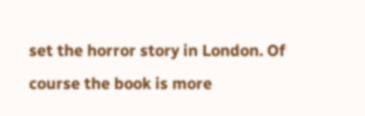set the horror story in London. Of course the book is more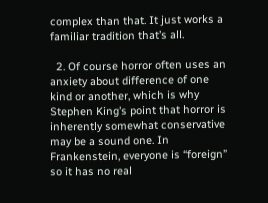complex than that. It just works a familiar tradition that’s all.

  2. Of course horror often uses an anxiety about difference of one kind or another, which is why Stephen King’s point that horror is inherently somewhat conservative may be a sound one. In Frankenstein, everyone is “foreign” so it has no real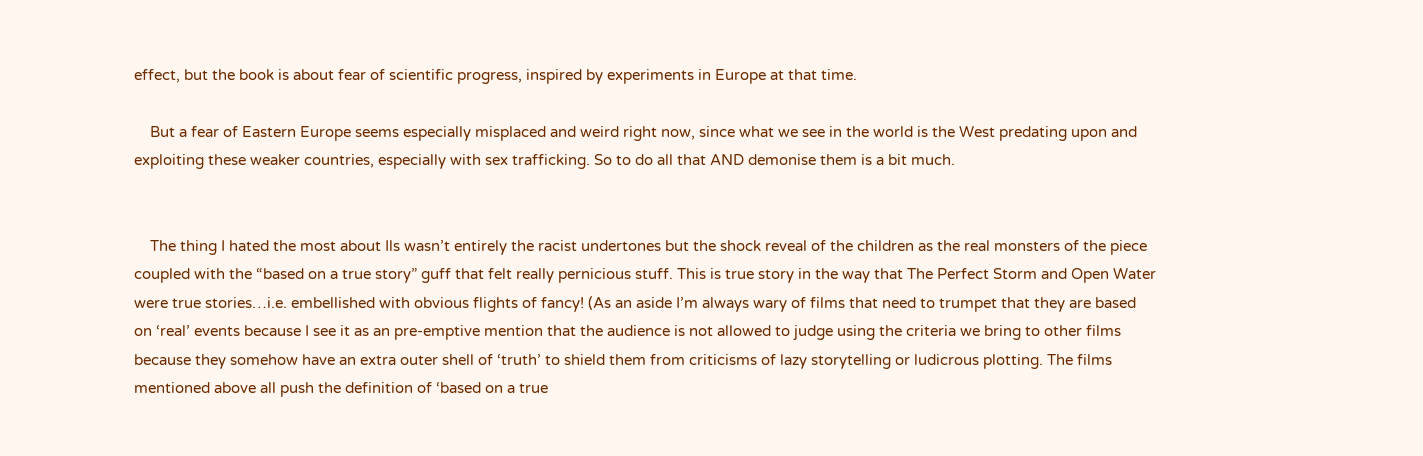effect, but the book is about fear of scientific progress, inspired by experiments in Europe at that time.

    But a fear of Eastern Europe seems especially misplaced and weird right now, since what we see in the world is the West predating upon and exploiting these weaker countries, especially with sex trafficking. So to do all that AND demonise them is a bit much.


    The thing I hated the most about Ils wasn’t entirely the racist undertones but the shock reveal of the children as the real monsters of the piece coupled with the “based on a true story” guff that felt really pernicious stuff. This is true story in the way that The Perfect Storm and Open Water were true stories…i.e. embellished with obvious flights of fancy! (As an aside I’m always wary of films that need to trumpet that they are based on ‘real’ events because I see it as an pre-emptive mention that the audience is not allowed to judge using the criteria we bring to other films because they somehow have an extra outer shell of ‘truth’ to shield them from criticisms of lazy storytelling or ludicrous plotting. The films mentioned above all push the definition of ‘based on a true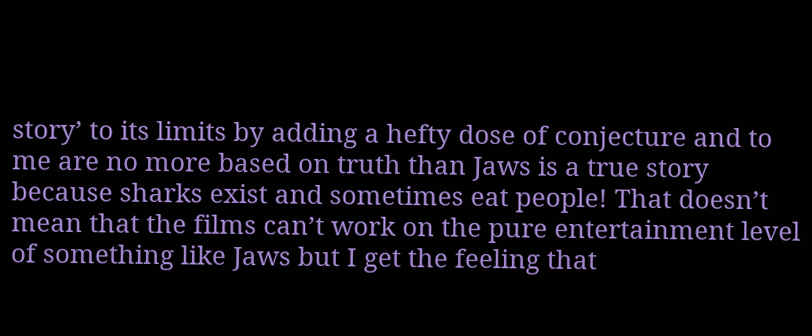story’ to its limits by adding a hefty dose of conjecture and to me are no more based on truth than Jaws is a true story because sharks exist and sometimes eat people! That doesn’t mean that the films can’t work on the pure entertainment level of something like Jaws but I get the feeling that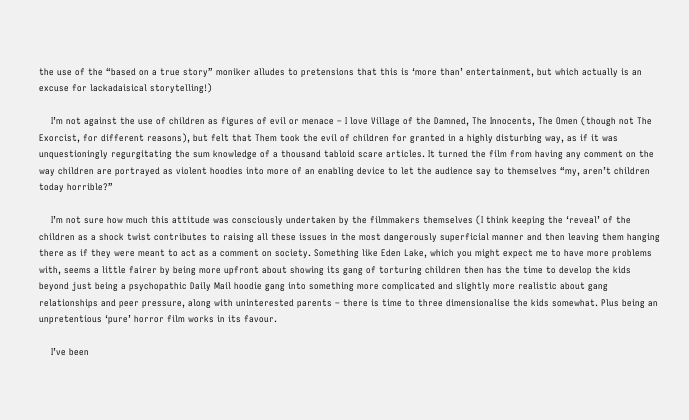the use of the “based on a true story” moniker alludes to pretensions that this is ‘more than’ entertainment, but which actually is an excuse for lackadaisical storytelling!)

    I’m not against the use of children as figures of evil or menace – I love Village of the Damned, The Innocents, The Omen (though not The Exorcist, for different reasons), but felt that Them took the evil of children for granted in a highly disturbing way, as if it was unquestioningly regurgitating the sum knowledge of a thousand tabloid scare articles. It turned the film from having any comment on the way children are portrayed as violent hoodies into more of an enabling device to let the audience say to themselves “my, aren’t children today horrible?”

    I’m not sure how much this attitude was consciously undertaken by the filmmakers themselves (I think keeping the ‘reveal’ of the children as a shock twist contributes to raising all these issues in the most dangerously superficial manner and then leaving them hanging there as if they were meant to act as a comment on society. Something like Eden Lake, which you might expect me to have more problems with, seems a little fairer by being more upfront about showing its gang of torturing children then has the time to develop the kids beyond just being a psychopathic Daily Mail hoodie gang into something more complicated and slightly more realistic about gang relationships and peer pressure, along with uninterested parents – there is time to three dimensionalise the kids somewhat. Plus being an unpretentious ‘pure’ horror film works in its favour.

    I’ve been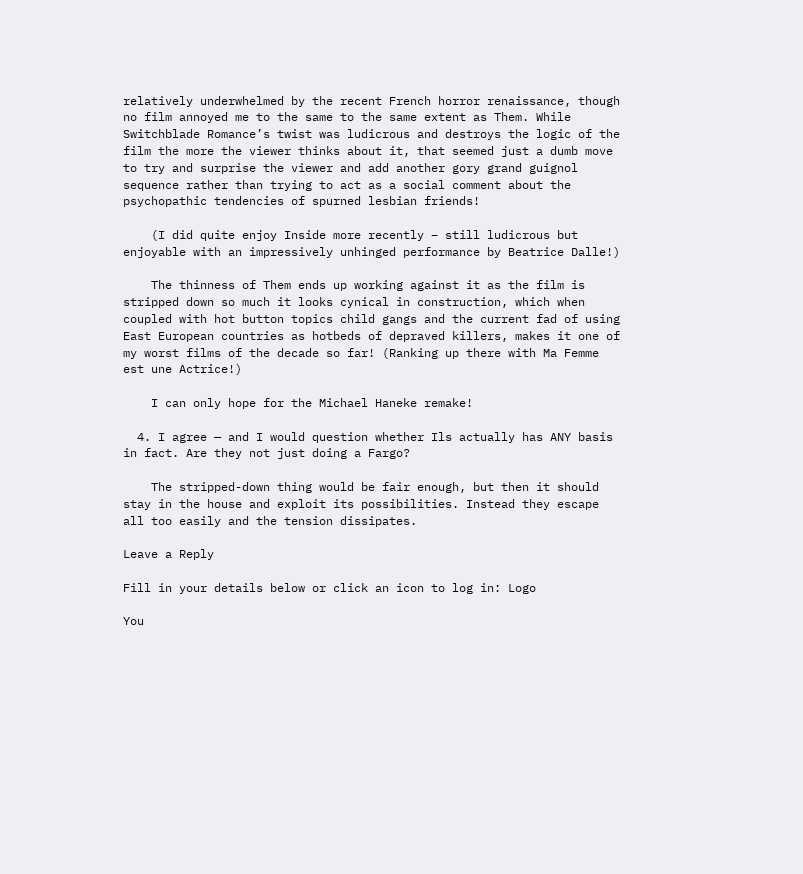relatively underwhelmed by the recent French horror renaissance, though no film annoyed me to the same to the same extent as Them. While Switchblade Romance’s twist was ludicrous and destroys the logic of the film the more the viewer thinks about it, that seemed just a dumb move to try and surprise the viewer and add another gory grand guignol sequence rather than trying to act as a social comment about the psychopathic tendencies of spurned lesbian friends!

    (I did quite enjoy Inside more recently – still ludicrous but enjoyable with an impressively unhinged performance by Beatrice Dalle!)

    The thinness of Them ends up working against it as the film is stripped down so much it looks cynical in construction, which when coupled with hot button topics child gangs and the current fad of using East European countries as hotbeds of depraved killers, makes it one of my worst films of the decade so far! (Ranking up there with Ma Femme est une Actrice!)

    I can only hope for the Michael Haneke remake!

  4. I agree — and I would question whether Ils actually has ANY basis in fact. Are they not just doing a Fargo?

    The stripped-down thing would be fair enough, but then it should stay in the house and exploit its possibilities. Instead they escape all too easily and the tension dissipates.

Leave a Reply

Fill in your details below or click an icon to log in: Logo

You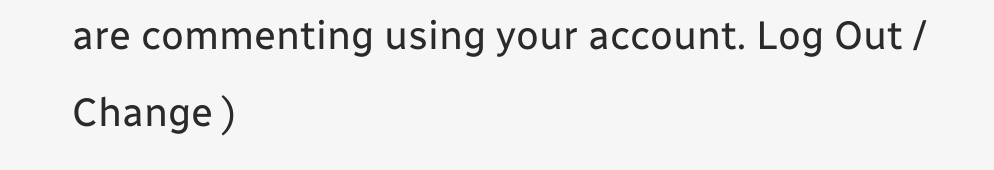are commenting using your account. Log Out /  Change )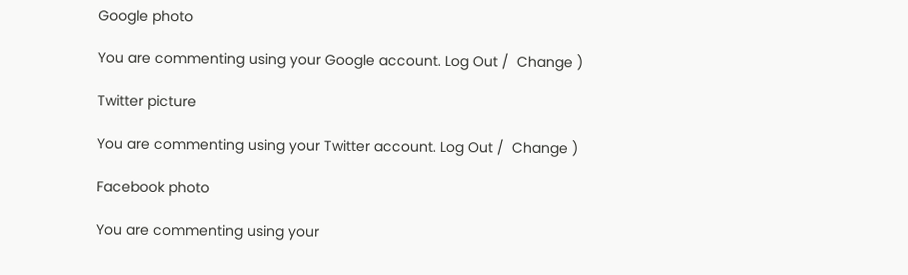Google photo

You are commenting using your Google account. Log Out /  Change )

Twitter picture

You are commenting using your Twitter account. Log Out /  Change )

Facebook photo

You are commenting using your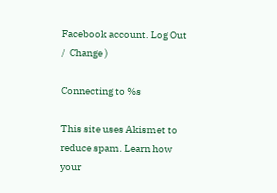Facebook account. Log Out /  Change )

Connecting to %s

This site uses Akismet to reduce spam. Learn how your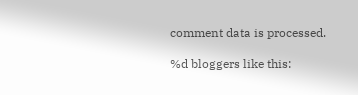comment data is processed.

%d bloggers like this: